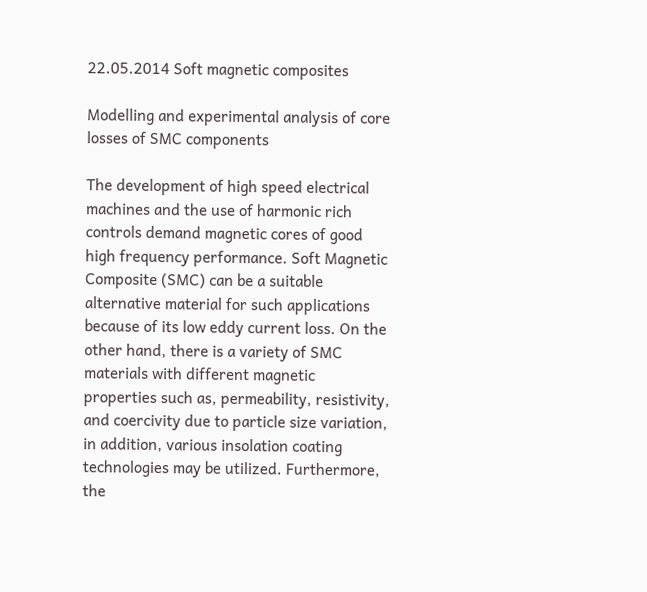22.05.2014 Soft magnetic composites

Modelling and experimental analysis of core losses of SMC components

The development of high speed electrical machines and the use of harmonic rich controls demand magnetic cores of good high frequency performance. Soft Magnetic Composite (SMC) can be a suitable alternative material for such applications because of its low eddy current loss. On the other hand, there is a variety of SMC materials with different magnetic properties such as, permeability, resistivity, and coercivity due to particle size variation, in addition, various insolation coating technologies may be utilized. Furthermore, the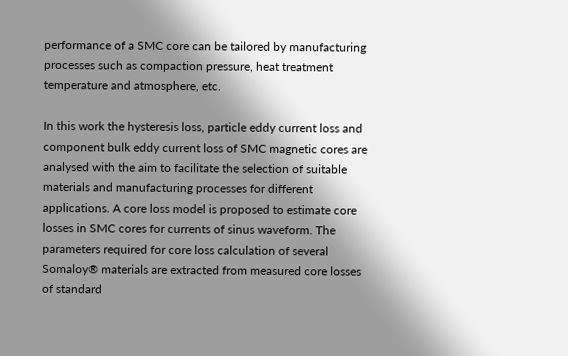performance of a SMC core can be tailored by manufacturing processes such as compaction pressure, heat treatment temperature and atmosphere, etc.

In this work the hysteresis loss, particle eddy current loss and component bulk eddy current loss of SMC magnetic cores are analysed with the aim to facilitate the selection of suitable materials and manufacturing processes for different applications. A core loss model is proposed to estimate core losses in SMC cores for currents of sinus waveform. The parameters required for core loss calculation of several Somaloy® materials are extracted from measured core losses of standard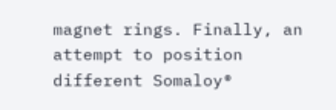magnet rings. Finally, an attempt to position different Somaloy®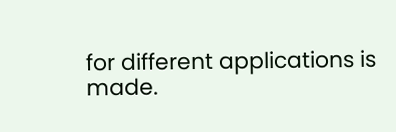for different applications is made.